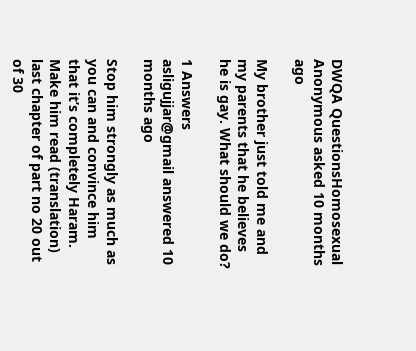DWQA QuestionsHomosexual
Anonymous asked 10 months ago

My brother just told me and my parents that he believes he is gay. What should we do?

1 Answers
asligujjar@gmail answered 10 months ago

Stop him strongly as much as you can and convince him that it’s completely Haram. Make him read (translation) last chapter of part no 20 out of 30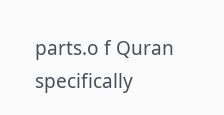parts.o f Quran specifically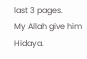last 3 pages.
My Allah give him Hidaya.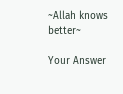~Allah knows better~

Your Answer